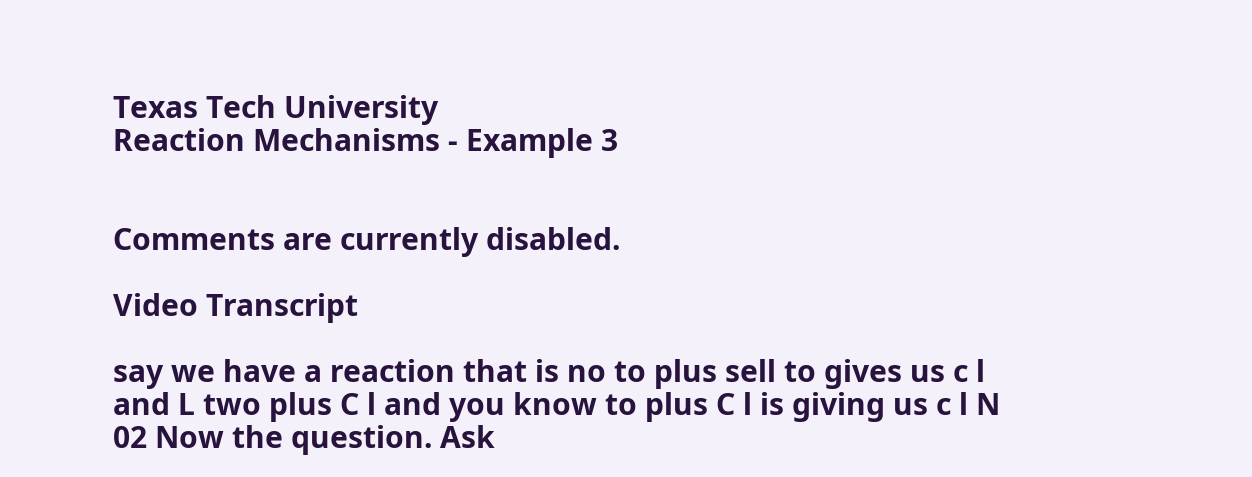Texas Tech University
Reaction Mechanisms - Example 3


Comments are currently disabled.

Video Transcript

say we have a reaction that is no to plus sell to gives us c l and L two plus C l and you know to plus C l is giving us c l N 02 Now the question. Ask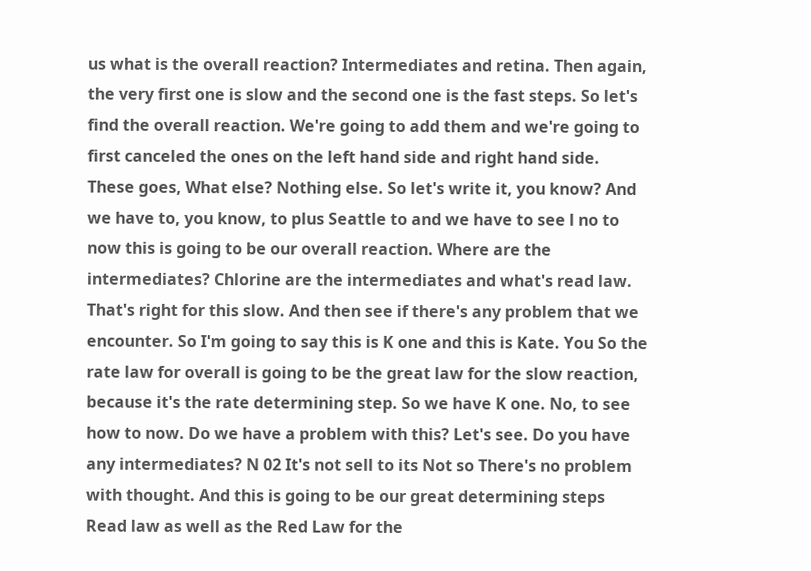us what is the overall reaction? Intermediates and retina. Then again, the very first one is slow and the second one is the fast steps. So let's find the overall reaction. We're going to add them and we're going to first canceled the ones on the left hand side and right hand side. These goes, What else? Nothing else. So let's write it, you know? And we have to, you know, to plus Seattle to and we have to see l no to now this is going to be our overall reaction. Where are the intermediates? Chlorine are the intermediates and what's read law. That's right for this slow. And then see if there's any problem that we encounter. So I'm going to say this is K one and this is Kate. You So the rate law for overall is going to be the great law for the slow reaction, because it's the rate determining step. So we have K one. No, to see how to now. Do we have a problem with this? Let's see. Do you have any intermediates? N 02 It's not sell to its Not so There's no problem with thought. And this is going to be our great determining steps Read law as well as the Red Law for the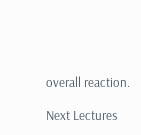overall reaction.

Next Lectures